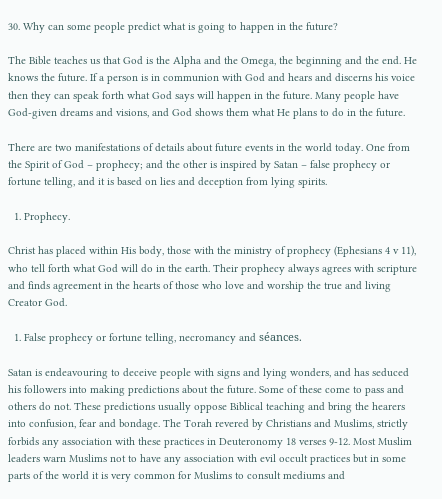30. Why can some people predict what is going to happen in the future?

The Bible teaches us that God is the Alpha and the Omega, the beginning and the end. He knows the future. If a person is in communion with God and hears and discerns his voice then they can speak forth what God says will happen in the future. Many people have God-given dreams and visions, and God shows them what He plans to do in the future.

There are two manifestations of details about future events in the world today. One from the Spirit of God – prophecy; and the other is inspired by Satan – false prophecy or fortune telling, and it is based on lies and deception from lying spirits.

  1. Prophecy.

Christ has placed within His body, those with the ministry of prophecy (Ephesians 4 v 11), who tell forth what God will do in the earth. Their prophecy always agrees with scripture and finds agreement in the hearts of those who love and worship the true and living Creator God.

  1. False prophecy or fortune telling, necromancy and séances.

Satan is endeavouring to deceive people with signs and lying wonders, and has seduced his followers into making predictions about the future. Some of these come to pass and others do not. These predictions usually oppose Biblical teaching and bring the hearers into confusion, fear and bondage. The Torah revered by Christians and Muslims, strictly forbids any association with these practices in Deuteronomy 18 verses 9-12. Most Muslim leaders warn Muslims not to have any association with evil occult practices but in some parts of the world it is very common for Muslims to consult mediums and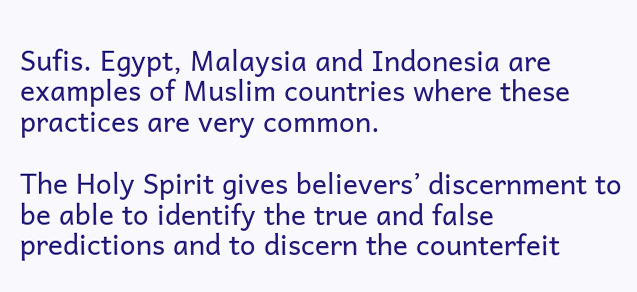Sufis. Egypt, Malaysia and Indonesia are examples of Muslim countries where these practices are very common.

The Holy Spirit gives believers’ discernment to be able to identify the true and false predictions and to discern the counterfeit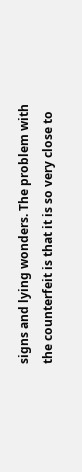signs and lying wonders. The problem with the counterfeit is that it is so very close to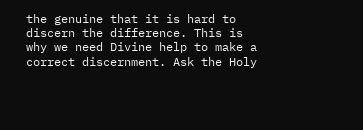the genuine that it is hard to discern the difference. This is why we need Divine help to make a correct discernment. Ask the Holy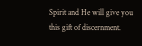Spirit and He will give you this gift of discernment.